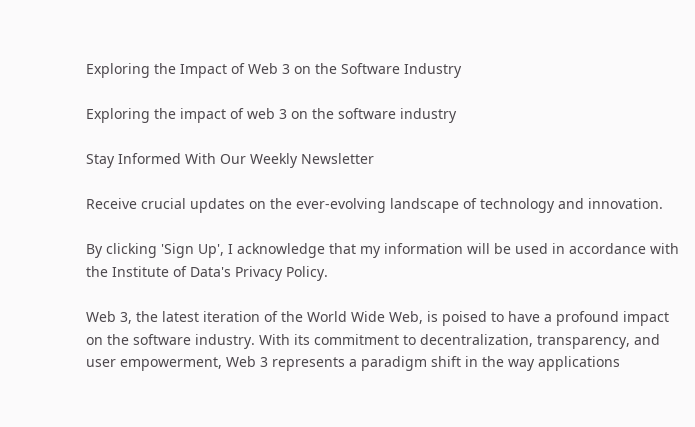Exploring the Impact of Web 3 on the Software Industry

Exploring the impact of web 3 on the software industry

Stay Informed With Our Weekly Newsletter

Receive crucial updates on the ever-evolving landscape of technology and innovation.

By clicking 'Sign Up', I acknowledge that my information will be used in accordance with the Institute of Data's Privacy Policy.

Web 3, the latest iteration of the World Wide Web, is poised to have a profound impact on the software industry. With its commitment to decentralization, transparency, and user empowerment, Web 3 represents a paradigm shift in the way applications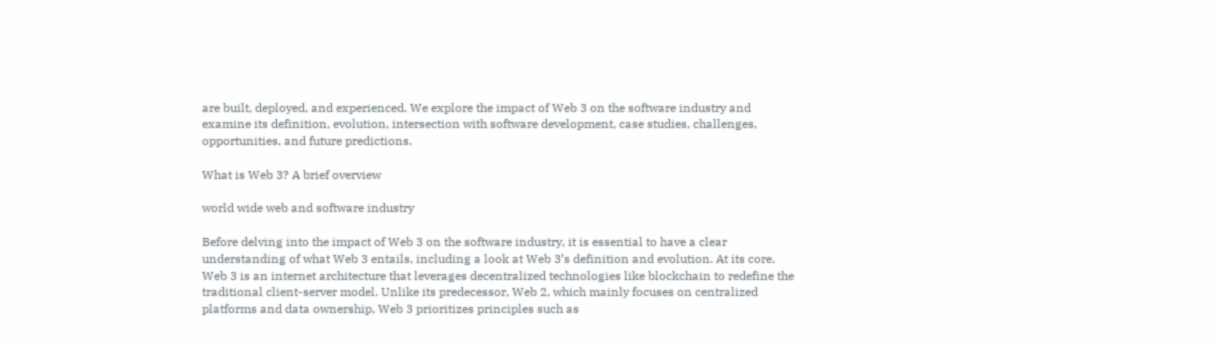are built, deployed, and experienced. We explore the impact of Web 3 on the software industry and examine its definition, evolution, intersection with software development, case studies, challenges, opportunities, and future predictions.

What is Web 3? A brief overview

world wide web and software industry

Before delving into the impact of Web 3 on the software industry, it is essential to have a clear understanding of what Web 3 entails, including a look at Web 3’s definition and evolution. At its core, Web 3 is an internet architecture that leverages decentralized technologies like blockchain to redefine the traditional client-server model. Unlike its predecessor, Web 2, which mainly focuses on centralized platforms and data ownership, Web 3 prioritizes principles such as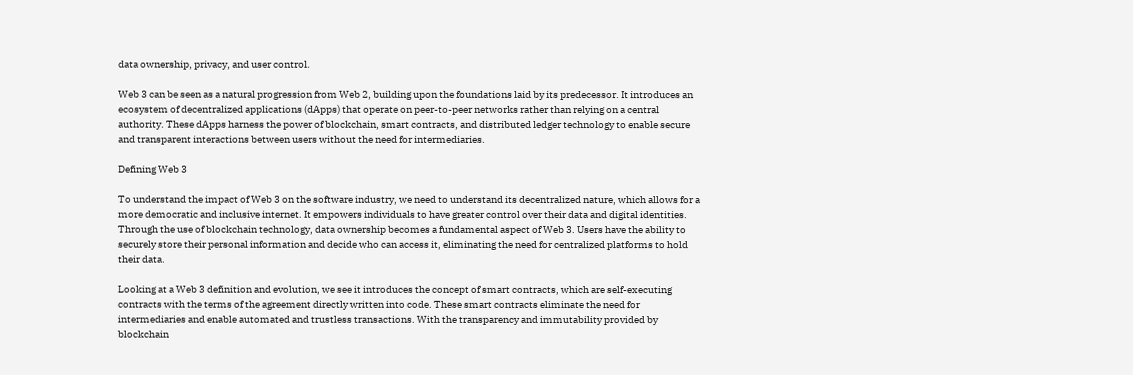data ownership, privacy, and user control.

Web 3 can be seen as a natural progression from Web 2, building upon the foundations laid by its predecessor. It introduces an ecosystem of decentralized applications (dApps) that operate on peer-to-peer networks rather than relying on a central authority. These dApps harness the power of blockchain, smart contracts, and distributed ledger technology to enable secure and transparent interactions between users without the need for intermediaries.

Defining Web 3

To understand the impact of Web 3 on the software industry, we need to understand its decentralized nature, which allows for a more democratic and inclusive internet. It empowers individuals to have greater control over their data and digital identities. Through the use of blockchain technology, data ownership becomes a fundamental aspect of Web 3. Users have the ability to securely store their personal information and decide who can access it, eliminating the need for centralized platforms to hold their data.

Looking at a Web 3 definition and evolution, we see it introduces the concept of smart contracts, which are self-executing contracts with the terms of the agreement directly written into code. These smart contracts eliminate the need for intermediaries and enable automated and trustless transactions. With the transparency and immutability provided by blockchain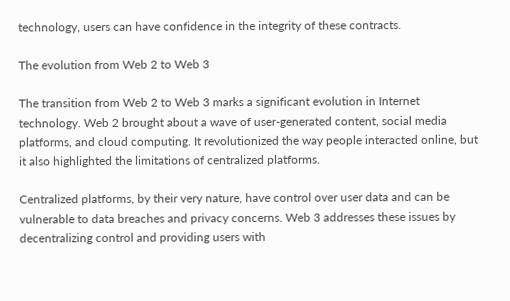technology, users can have confidence in the integrity of these contracts.

The evolution from Web 2 to Web 3

The transition from Web 2 to Web 3 marks a significant evolution in Internet technology. Web 2 brought about a wave of user-generated content, social media platforms, and cloud computing. It revolutionized the way people interacted online, but it also highlighted the limitations of centralized platforms.

Centralized platforms, by their very nature, have control over user data and can be vulnerable to data breaches and privacy concerns. Web 3 addresses these issues by decentralizing control and providing users with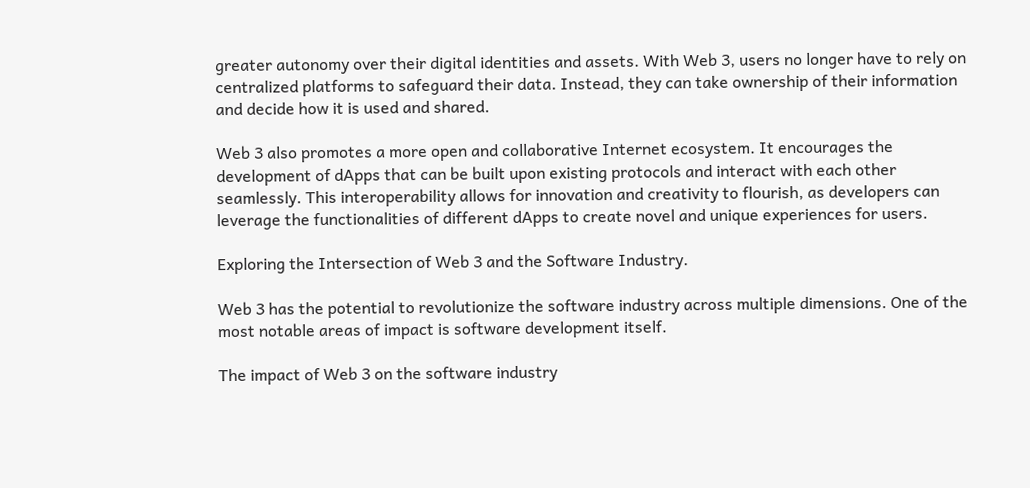greater autonomy over their digital identities and assets. With Web 3, users no longer have to rely on centralized platforms to safeguard their data. Instead, they can take ownership of their information and decide how it is used and shared.

Web 3 also promotes a more open and collaborative Internet ecosystem. It encourages the development of dApps that can be built upon existing protocols and interact with each other seamlessly. This interoperability allows for innovation and creativity to flourish, as developers can leverage the functionalities of different dApps to create novel and unique experiences for users.

Exploring the Intersection of Web 3 and the Software Industry.

Web 3 has the potential to revolutionize the software industry across multiple dimensions. One of the most notable areas of impact is software development itself.

The impact of Web 3 on the software industry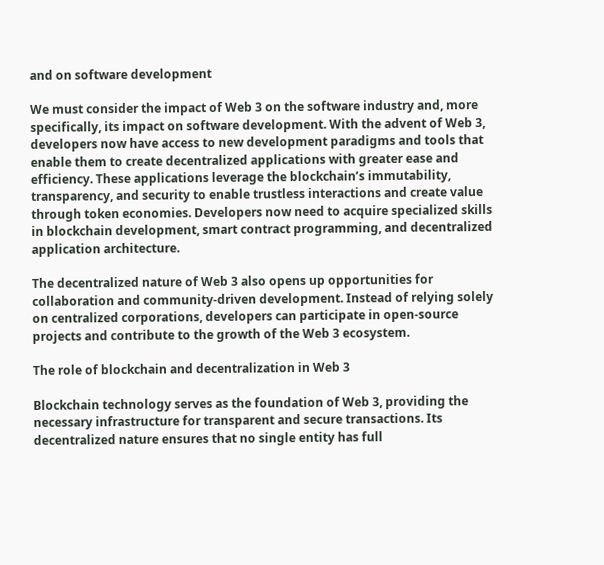and on software development

We must consider the impact of Web 3 on the software industry and, more specifically, its impact on software development. With the advent of Web 3, developers now have access to new development paradigms and tools that enable them to create decentralized applications with greater ease and efficiency. These applications leverage the blockchain’s immutability, transparency, and security to enable trustless interactions and create value through token economies. Developers now need to acquire specialized skills in blockchain development, smart contract programming, and decentralized application architecture.

The decentralized nature of Web 3 also opens up opportunities for collaboration and community-driven development. Instead of relying solely on centralized corporations, developers can participate in open-source projects and contribute to the growth of the Web 3 ecosystem.

The role of blockchain and decentralization in Web 3

Blockchain technology serves as the foundation of Web 3, providing the necessary infrastructure for transparent and secure transactions. Its decentralized nature ensures that no single entity has full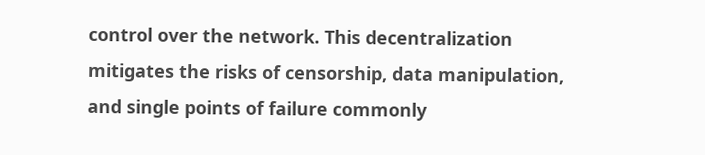control over the network. This decentralization mitigates the risks of censorship, data manipulation, and single points of failure commonly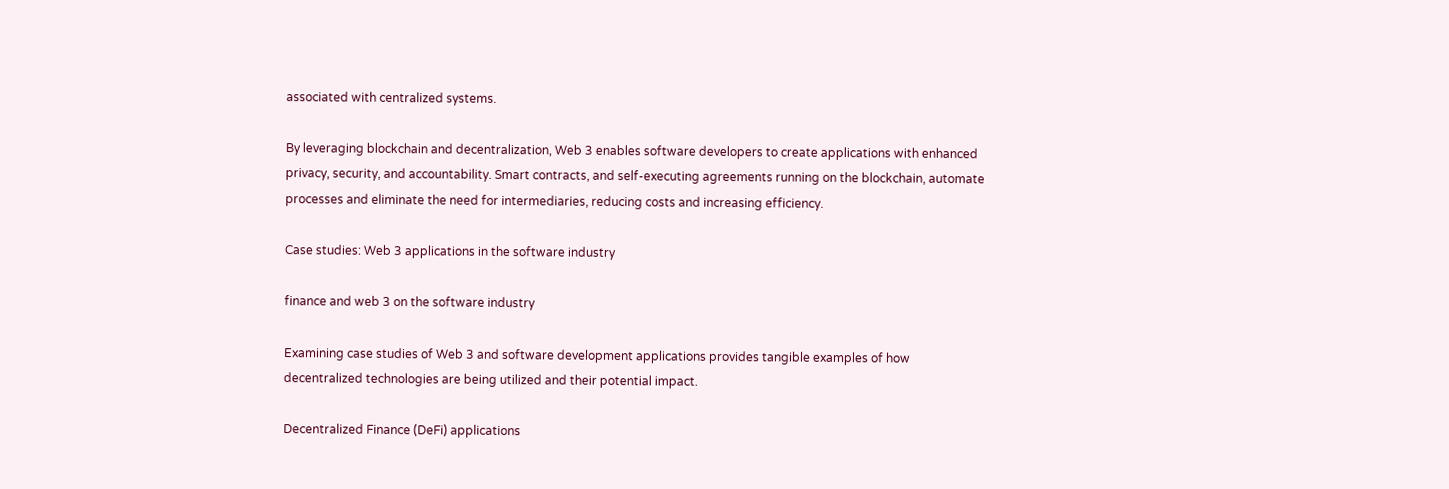associated with centralized systems.

By leveraging blockchain and decentralization, Web 3 enables software developers to create applications with enhanced privacy, security, and accountability. Smart contracts, and self-executing agreements running on the blockchain, automate processes and eliminate the need for intermediaries, reducing costs and increasing efficiency.

Case studies: Web 3 applications in the software industry

finance and web 3 on the software industry

Examining case studies of Web 3 and software development applications provides tangible examples of how decentralized technologies are being utilized and their potential impact.

Decentralized Finance (DeFi) applications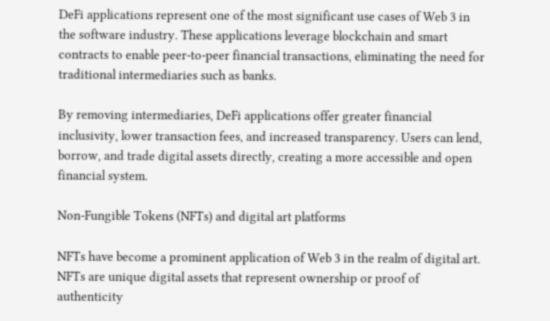DeFi applications represent one of the most significant use cases of Web 3 in the software industry. These applications leverage blockchain and smart contracts to enable peer-to-peer financial transactions, eliminating the need for traditional intermediaries such as banks.

By removing intermediaries, DeFi applications offer greater financial inclusivity, lower transaction fees, and increased transparency. Users can lend, borrow, and trade digital assets directly, creating a more accessible and open financial system.

Non-Fungible Tokens (NFTs) and digital art platforms

NFTs have become a prominent application of Web 3 in the realm of digital art. NFTs are unique digital assets that represent ownership or proof of authenticity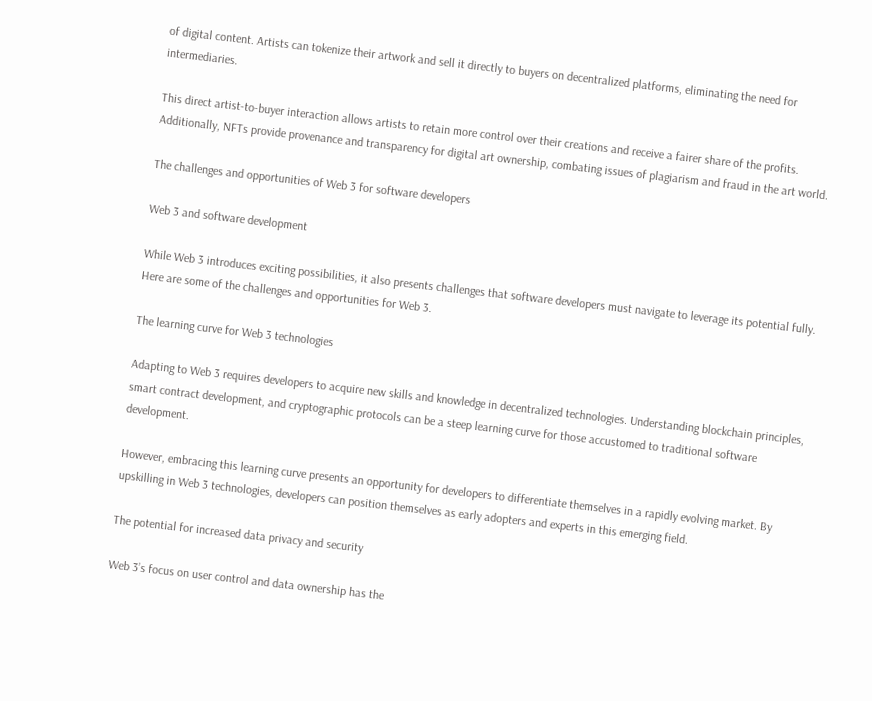of digital content. Artists can tokenize their artwork and sell it directly to buyers on decentralized platforms, eliminating the need for intermediaries.

This direct artist-to-buyer interaction allows artists to retain more control over their creations and receive a fairer share of the profits. Additionally, NFTs provide provenance and transparency for digital art ownership, combating issues of plagiarism and fraud in the art world.

The challenges and opportunities of Web 3 for software developers

Web 3 and software development

While Web 3 introduces exciting possibilities, it also presents challenges that software developers must navigate to leverage its potential fully. Here are some of the challenges and opportunities for Web 3.

The learning curve for Web 3 technologies

Adapting to Web 3 requires developers to acquire new skills and knowledge in decentralized technologies. Understanding blockchain principles, smart contract development, and cryptographic protocols can be a steep learning curve for those accustomed to traditional software development.

However, embracing this learning curve presents an opportunity for developers to differentiate themselves in a rapidly evolving market. By upskilling in Web 3 technologies, developers can position themselves as early adopters and experts in this emerging field.

The potential for increased data privacy and security

Web 3’s focus on user control and data ownership has the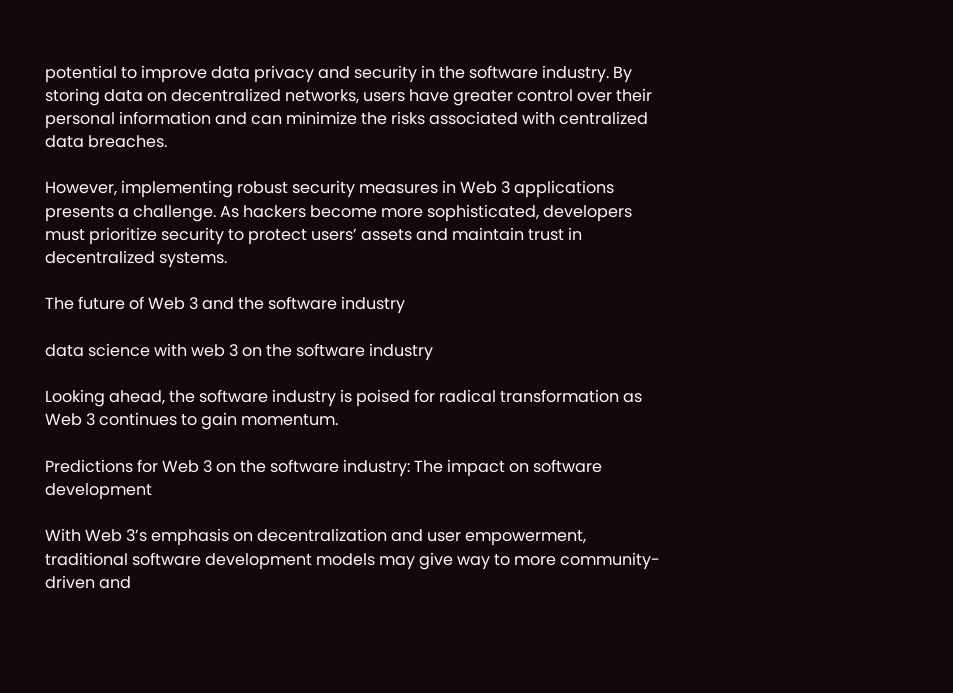potential to improve data privacy and security in the software industry. By storing data on decentralized networks, users have greater control over their personal information and can minimize the risks associated with centralized data breaches.

However, implementing robust security measures in Web 3 applications presents a challenge. As hackers become more sophisticated, developers must prioritize security to protect users’ assets and maintain trust in decentralized systems.

The future of Web 3 and the software industry

data science with web 3 on the software industry

Looking ahead, the software industry is poised for radical transformation as Web 3 continues to gain momentum.

Predictions for Web 3 on the software industry: The impact on software development

With Web 3’s emphasis on decentralization and user empowerment, traditional software development models may give way to more community-driven and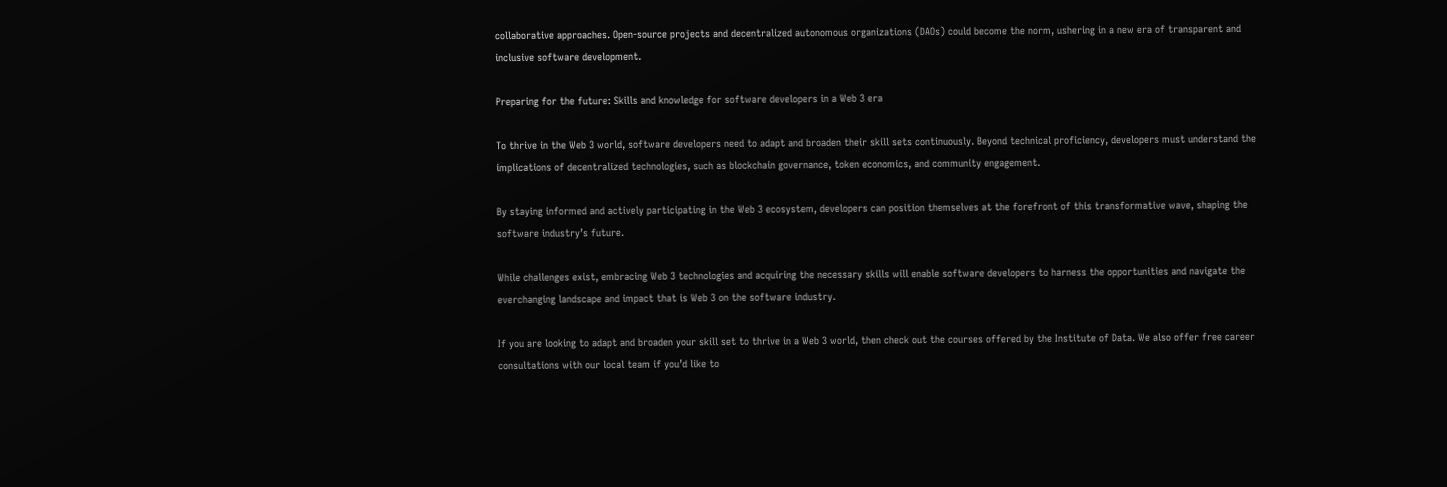collaborative approaches. Open-source projects and decentralized autonomous organizations (DAOs) could become the norm, ushering in a new era of transparent and inclusive software development.

Preparing for the future: Skills and knowledge for software developers in a Web 3 era

To thrive in the Web 3 world, software developers need to adapt and broaden their skill sets continuously. Beyond technical proficiency, developers must understand the implications of decentralized technologies, such as blockchain governance, token economics, and community engagement.

By staying informed and actively participating in the Web 3 ecosystem, developers can position themselves at the forefront of this transformative wave, shaping the software industry’s future.

While challenges exist, embracing Web 3 technologies and acquiring the necessary skills will enable software developers to harness the opportunities and navigate the everchanging landscape and impact that is Web 3 on the software industry.

If you are looking to adapt and broaden your skill set to thrive in a Web 3 world, then check out the courses offered by the Institute of Data. We also offer free career consultations with our local team if you’d like to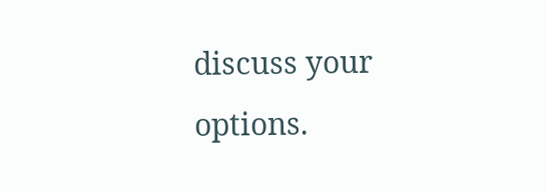discuss your options.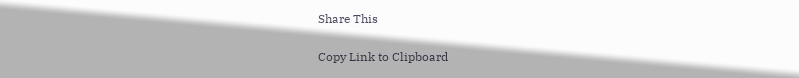Share This

Copy Link to Clipboard